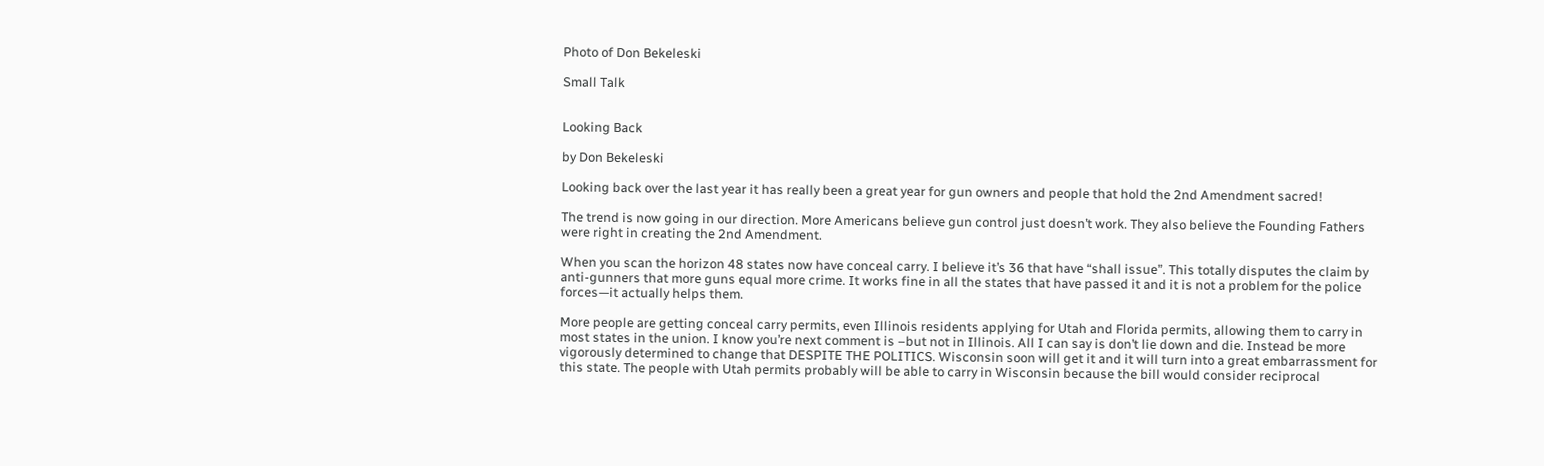Photo of Don Bekeleski

Small Talk


Looking Back

by Don Bekeleski

Looking back over the last year it has really been a great year for gun owners and people that hold the 2nd Amendment sacred!

The trend is now going in our direction. More Americans believe gun control just doesn’t work. They also believe the Founding Fathers were right in creating the 2nd Amendment.

When you scan the horizon 48 states now have conceal carry. I believe it’s 36 that have “shall issue”. This totally disputes the claim by anti-gunners that more guns equal more crime. It works fine in all the states that have passed it and it is not a problem for the police forces—it actually helps them.

More people are getting conceal carry permits, even Illinois residents applying for Utah and Florida permits, allowing them to carry in most states in the union. I know you’re next comment is –but not in Illinois. All I can say is don’t lie down and die. Instead be more vigorously determined to change that DESPITE THE POLITICS. Wisconsin soon will get it and it will turn into a great embarrassment for this state. The people with Utah permits probably will be able to carry in Wisconsin because the bill would consider reciprocal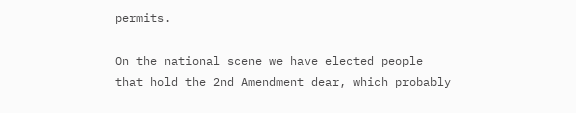permits.

On the national scene we have elected people that hold the 2nd Amendment dear, which probably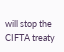will stop the CIFTA treaty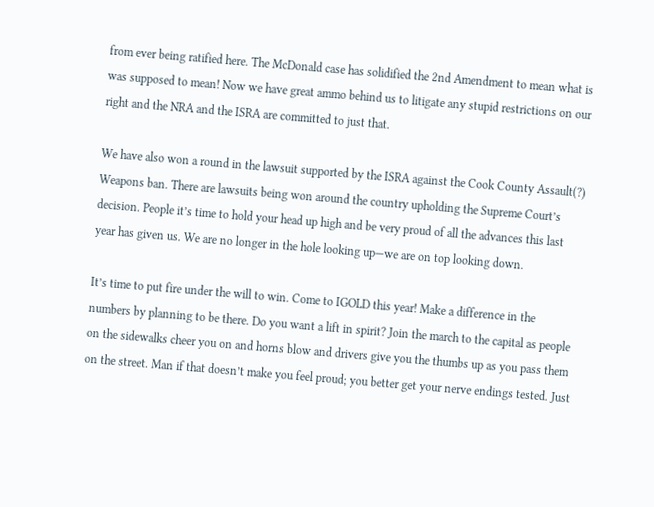from ever being ratified here. The McDonald case has solidified the 2nd Amendment to mean what is was supposed to mean! Now we have great ammo behind us to litigate any stupid restrictions on our right and the NRA and the ISRA are committed to just that.

We have also won a round in the lawsuit supported by the ISRA against the Cook County Assault(?) Weapons ban. There are lawsuits being won around the country upholding the Supreme Court’s decision. People it’s time to hold your head up high and be very proud of all the advances this last year has given us. We are no longer in the hole looking up—we are on top looking down.

It’s time to put fire under the will to win. Come to IGOLD this year! Make a difference in the numbers by planning to be there. Do you want a lift in spirit? Join the march to the capital as people on the sidewalks cheer you on and horns blow and drivers give you the thumbs up as you pass them on the street. Man if that doesn’t make you feel proud; you better get your nerve endings tested. Just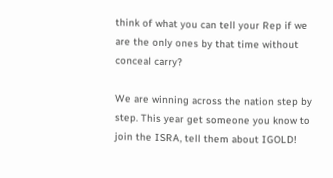think of what you can tell your Rep if we are the only ones by that time without conceal carry?

We are winning across the nation step by step. This year get someone you know to join the ISRA, tell them about IGOLD!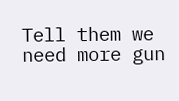Tell them we need more gun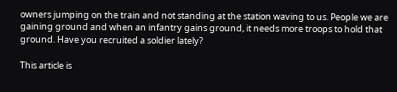owners jumping on the train and not standing at the station waving to us. People we are gaining ground and when an infantry gains ground, it needs more troops to hold that ground. Have you recruited a soldier lately?

This article is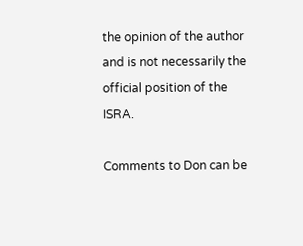the opinion of the author and is not necessarily the official position of the ISRA.

Comments to Don can be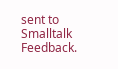sent to Smalltalk Feedback.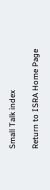Small Talk index

Return to ISRA Home Page